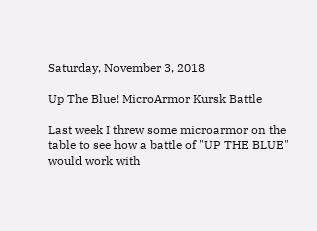Saturday, November 3, 2018

Up The Blue! MicroArmor Kursk Battle

Last week I threw some microarmor on the table to see how a battle of "UP THE BLUE" would work with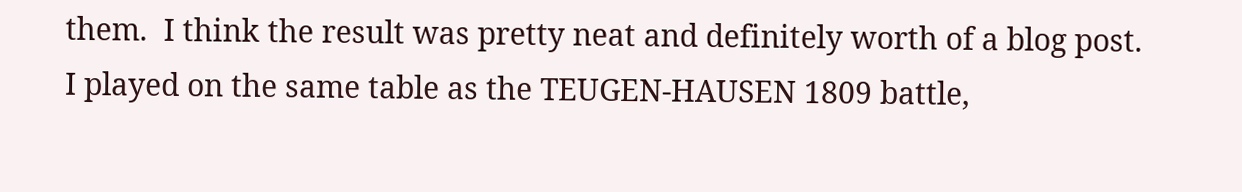them.  I think the result was pretty neat and definitely worth of a blog post.  I played on the same table as the TEUGEN-HAUSEN 1809 battle,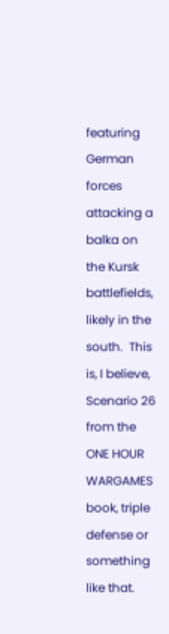featuring German forces attacking a balka on the Kursk battlefields, likely in the south.  This is, I believe, Scenario 26 from the ONE HOUR WARGAMES book, triple defense or something like that.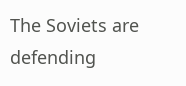The Soviets are defending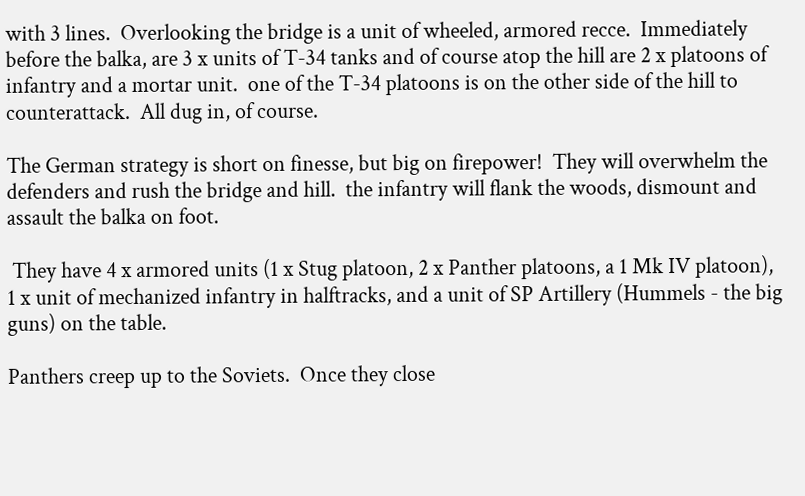with 3 lines.  Overlooking the bridge is a unit of wheeled, armored recce.  Immediately before the balka, are 3 x units of T-34 tanks and of course atop the hill are 2 x platoons of infantry and a mortar unit.  one of the T-34 platoons is on the other side of the hill to counterattack.  All dug in, of course.

The German strategy is short on finesse, but big on firepower!  They will overwhelm the defenders and rush the bridge and hill.  the infantry will flank the woods, dismount and assault the balka on foot.

 They have 4 x armored units (1 x Stug platoon, 2 x Panther platoons, a 1 Mk IV platoon), 1 x unit of mechanized infantry in halftracks, and a unit of SP Artillery (Hummels - the big guns) on the table.

Panthers creep up to the Soviets.  Once they close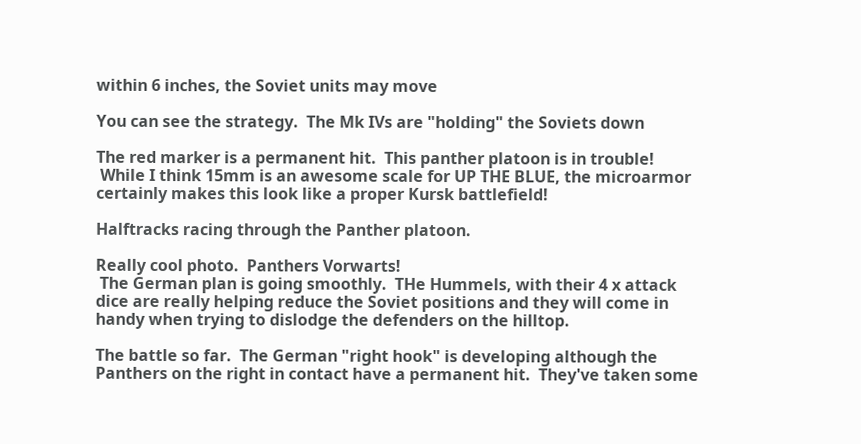within 6 inches, the Soviet units may move

You can see the strategy.  The Mk IVs are "holding" the Soviets down

The red marker is a permanent hit.  This panther platoon is in trouble!
 While I think 15mm is an awesome scale for UP THE BLUE, the microarmor certainly makes this look like a proper Kursk battlefield!

Halftracks racing through the Panther platoon.

Really cool photo.  Panthers Vorwarts!
 The German plan is going smoothly.  THe Hummels, with their 4 x attack dice are really helping reduce the Soviet positions and they will come in handy when trying to dislodge the defenders on the hilltop.

The battle so far.  The German "right hook" is developing although the Panthers on the right in contact have a permanent hit.  They've taken some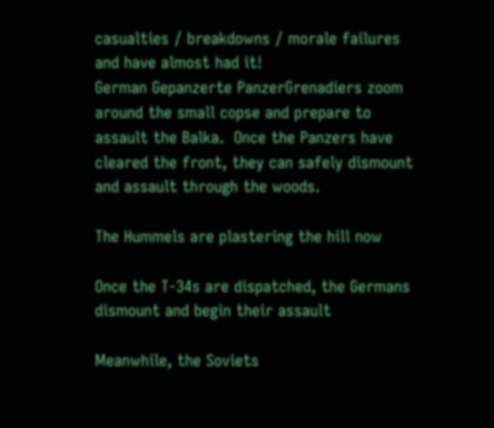casualties / breakdowns / morale failures and have almost had it!
German Gepanzerte PanzerGrenadiers zoom around the small copse and prepare to assault the Balka.  Once the Panzers have cleared the front, they can safely dismount and assault through the woods.

The Hummels are plastering the hill now

Once the T-34s are dispatched, the Germans dismount and begin their assault

Meanwhile, the Soviets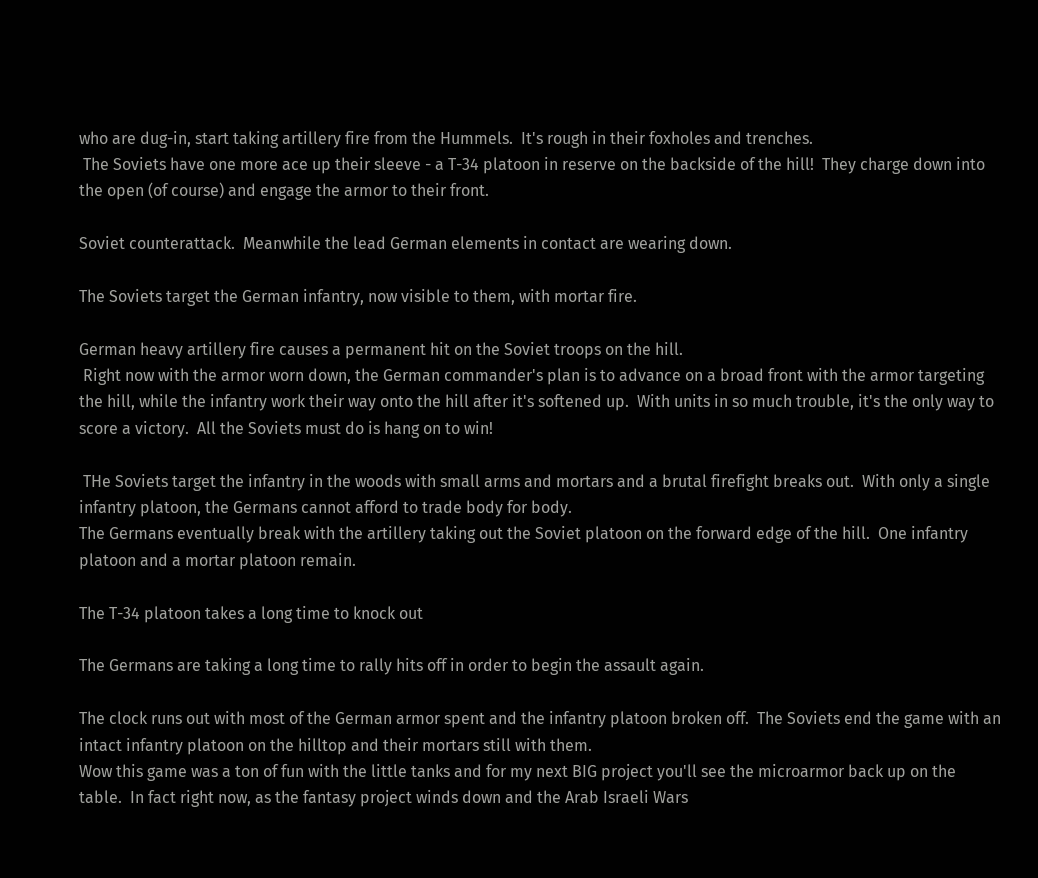who are dug-in, start taking artillery fire from the Hummels.  It's rough in their foxholes and trenches.
 The Soviets have one more ace up their sleeve - a T-34 platoon in reserve on the backside of the hill!  They charge down into the open (of course) and engage the armor to their front.

Soviet counterattack.  Meanwhile the lead German elements in contact are wearing down.

The Soviets target the German infantry, now visible to them, with mortar fire.

German heavy artillery fire causes a permanent hit on the Soviet troops on the hill.
 Right now with the armor worn down, the German commander's plan is to advance on a broad front with the armor targeting the hill, while the infantry work their way onto the hill after it's softened up.  With units in so much trouble, it's the only way to score a victory.  All the Soviets must do is hang on to win!

 THe Soviets target the infantry in the woods with small arms and mortars and a brutal firefight breaks out.  With only a single infantry platoon, the Germans cannot afford to trade body for body.
The Germans eventually break with the artillery taking out the Soviet platoon on the forward edge of the hill.  One infantry platoon and a mortar platoon remain.

The T-34 platoon takes a long time to knock out

The Germans are taking a long time to rally hits off in order to begin the assault again.

The clock runs out with most of the German armor spent and the infantry platoon broken off.  The Soviets end the game with an intact infantry platoon on the hilltop and their mortars still with them.
Wow this game was a ton of fun with the little tanks and for my next BIG project you'll see the microarmor back up on the table.  In fact right now, as the fantasy project winds down and the Arab Israeli Wars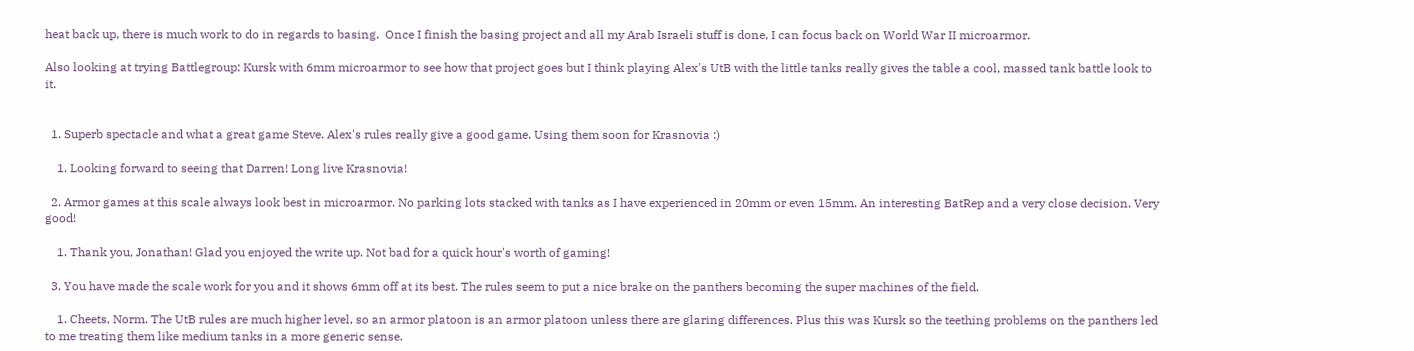heat back up, there is much work to do in regards to basing.  Once I finish the basing project and all my Arab Israeli stuff is done, I can focus back on World War II microarmor.

Also looking at trying Battlegroup: Kursk with 6mm microarmor to see how that project goes but I think playing Alex's UtB with the little tanks really gives the table a cool, massed tank battle look to it.


  1. Superb spectacle and what a great game Steve. Alex's rules really give a good game. Using them soon for Krasnovia :)

    1. Looking forward to seeing that Darren! Long live Krasnovia!

  2. Armor games at this scale always look best in microarmor. No parking lots stacked with tanks as I have experienced in 20mm or even 15mm. An interesting BatRep and a very close decision. Very good!

    1. Thank you, Jonathan! Glad you enjoyed the write up. Not bad for a quick hour's worth of gaming!

  3. You have made the scale work for you and it shows 6mm off at its best. The rules seem to put a nice brake on the panthers becoming the super machines of the field.

    1. Cheets, Norm. The UtB rules are much higher level, so an armor platoon is an armor platoon unless there are glaring differences. Plus this was Kursk so the teething problems on the panthers led to me treating them like medium tanks in a more generic sense.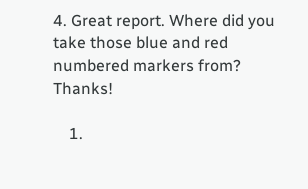4. Great report. Where did you take those blue and red numbered markers from? Thanks!

    1.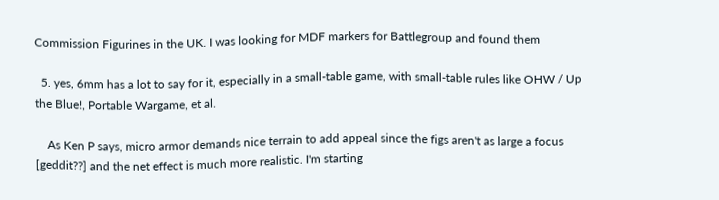Commission Figurines in the UK. I was looking for MDF markers for Battlegroup and found them

  5. yes, 6mm has a lot to say for it, especially in a small-table game, with small-table rules like OHW / Up the Blue!, Portable Wargame, et al.

    As Ken P says, micro armor demands nice terrain to add appeal since the figs aren't as large a focus [geddit??] and the net effect is much more realistic. I'm starting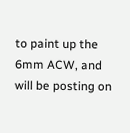to paint up the 6mm ACW, and will be posting on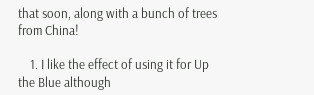that soon, along with a bunch of trees from China!

    1. I like the effect of using it for Up the Blue although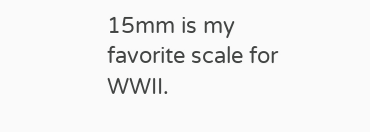15mm is my favorite scale for WWII.